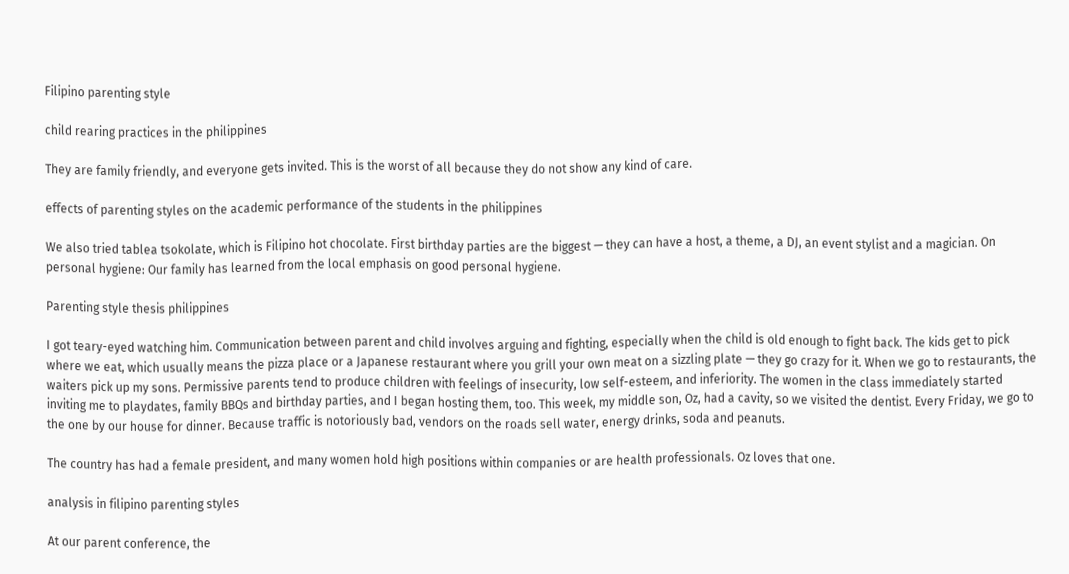Filipino parenting style

child rearing practices in the philippines

They are family friendly, and everyone gets invited. This is the worst of all because they do not show any kind of care.

effects of parenting styles on the academic performance of the students in the philippines

We also tried tablea tsokolate, which is Filipino hot chocolate. First birthday parties are the biggest — they can have a host, a theme, a DJ, an event stylist and a magician. On personal hygiene: Our family has learned from the local emphasis on good personal hygiene.

Parenting style thesis philippines

I got teary-eyed watching him. Communication between parent and child involves arguing and fighting, especially when the child is old enough to fight back. The kids get to pick where we eat, which usually means the pizza place or a Japanese restaurant where you grill your own meat on a sizzling plate — they go crazy for it. When we go to restaurants, the waiters pick up my sons. Permissive parents tend to produce children with feelings of insecurity, low self-esteem, and inferiority. The women in the class immediately started inviting me to playdates, family BBQs and birthday parties, and I began hosting them, too. This week, my middle son, Oz, had a cavity, so we visited the dentist. Every Friday, we go to the one by our house for dinner. Because traffic is notoriously bad, vendors on the roads sell water, energy drinks, soda and peanuts.

The country has had a female president, and many women hold high positions within companies or are health professionals. Oz loves that one.

analysis in filipino parenting styles

At our parent conference, the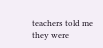teachers told me they were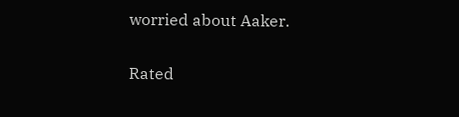worried about Aaker.

Rated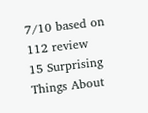7/10 based on 112 review
15 Surprising Things About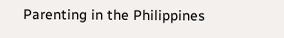Parenting in the Philippines